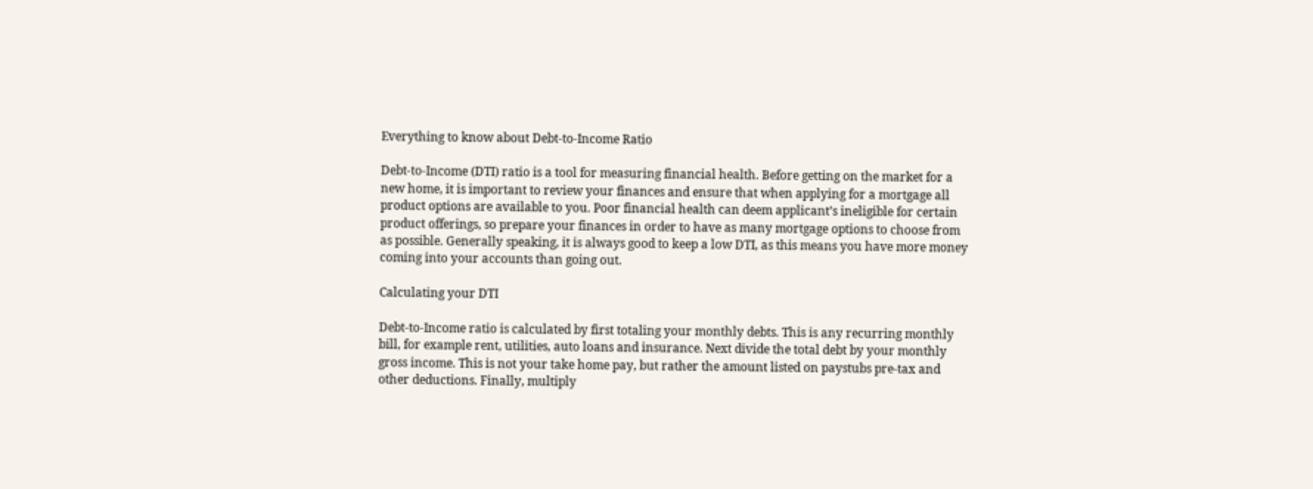Everything to know about Debt-to-Income Ratio

Debt-to-Income (DTI) ratio is a tool for measuring financial health. Before getting on the market for a new home, it is important to review your finances and ensure that when applying for a mortgage all product options are available to you. Poor financial health can deem applicant’s ineligible for certain product offerings, so prepare your finances in order to have as many mortgage options to choose from as possible. Generally speaking, it is always good to keep a low DTI, as this means you have more money coming into your accounts than going out.

Calculating your DTI

Debt-to-Income ratio is calculated by first totaling your monthly debts. This is any recurring monthly bill, for example rent, utilities, auto loans and insurance. Next divide the total debt by your monthly gross income. This is not your take home pay, but rather the amount listed on paystubs pre-tax and other deductions. Finally, multiply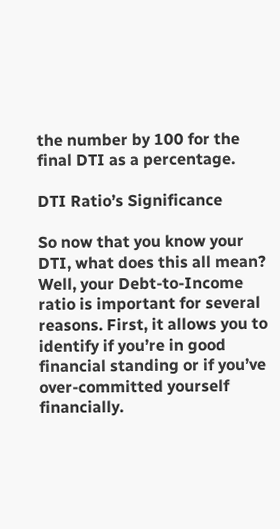the number by 100 for the final DTI as a percentage.

DTI Ratio’s Significance

So now that you know your DTI, what does this all mean? Well, your Debt-to-Income ratio is important for several reasons. First, it allows you to identify if you’re in good financial standing or if you’ve over-committed yourself financially.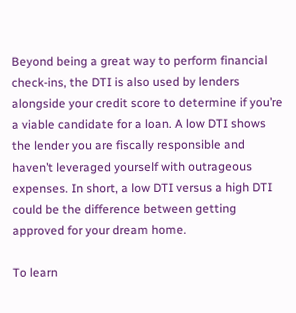Beyond being a great way to perform financial check-ins, the DTI is also used by lenders alongside your credit score to determine if you’re a viable candidate for a loan. A low DTI shows the lender you are fiscally responsible and haven’t leveraged yourself with outrageous expenses. In short, a low DTI versus a high DTI could be the difference between getting approved for your dream home.

To learn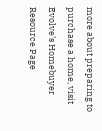more about preparing to purchase a home, visit Evolve’s Homebuyer Resource Page